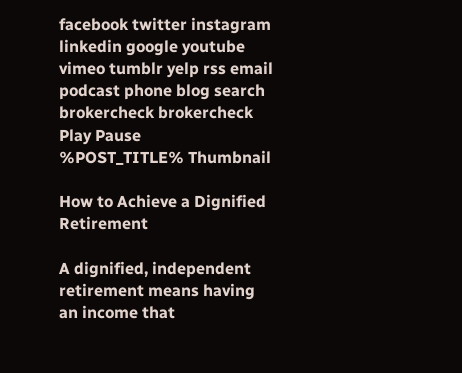facebook twitter instagram linkedin google youtube vimeo tumblr yelp rss email podcast phone blog search brokercheck brokercheck Play Pause
%POST_TITLE% Thumbnail

How to Achieve a Dignified Retirement

A dignified, independent retirement means having an income that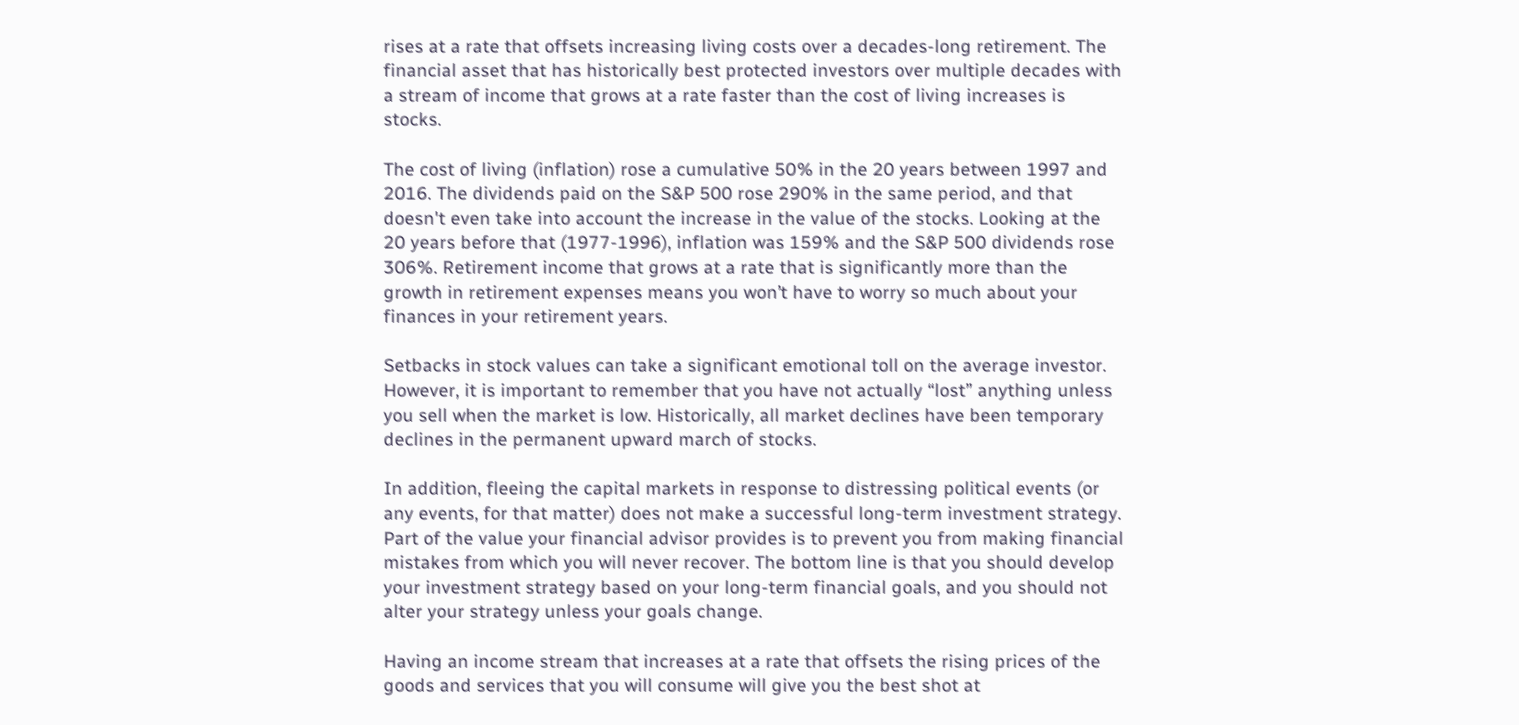rises at a rate that offsets increasing living costs over a decades-long retirement. The financial asset that has historically best protected investors over multiple decades with a stream of income that grows at a rate faster than the cost of living increases is stocks.

The cost of living (inflation) rose a cumulative 50% in the 20 years between 1997 and 2016. The dividends paid on the S&P 500 rose 290% in the same period, and that doesn't even take into account the increase in the value of the stocks. Looking at the 20 years before that (1977-1996), inflation was 159% and the S&P 500 dividends rose 306%. Retirement income that grows at a rate that is significantly more than the growth in retirement expenses means you won’t have to worry so much about your finances in your retirement years.

Setbacks in stock values can take a significant emotional toll on the average investor. However, it is important to remember that you have not actually “lost” anything unless you sell when the market is low. Historically, all market declines have been temporary declines in the permanent upward march of stocks.

In addition, fleeing the capital markets in response to distressing political events (or any events, for that matter) does not make a successful long-term investment strategy. Part of the value your financial advisor provides is to prevent you from making financial mistakes from which you will never recover. The bottom line is that you should develop your investment strategy based on your long-term financial goals, and you should not alter your strategy unless your goals change.

Having an income stream that increases at a rate that offsets the rising prices of the goods and services that you will consume will give you the best shot at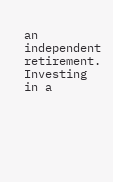an independent retirement. Investing in a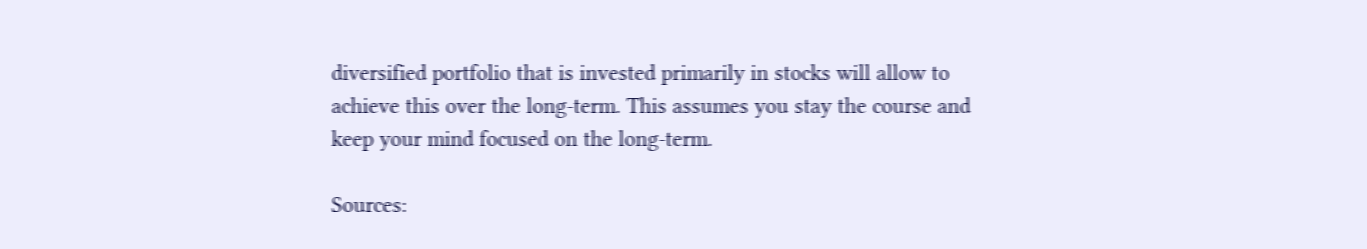diversified portfolio that is invested primarily in stocks will allow to achieve this over the long-term. This assumes you stay the course and keep your mind focused on the long-term.

Sources: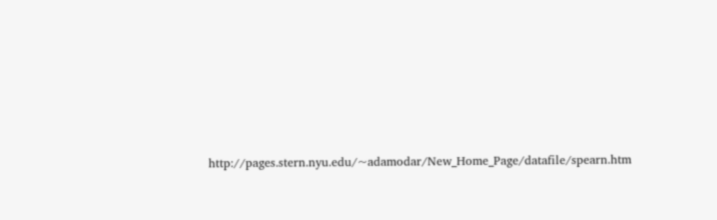http://pages.stern.nyu.edu/~adamodar/New_Home_Page/datafile/spearn.htm